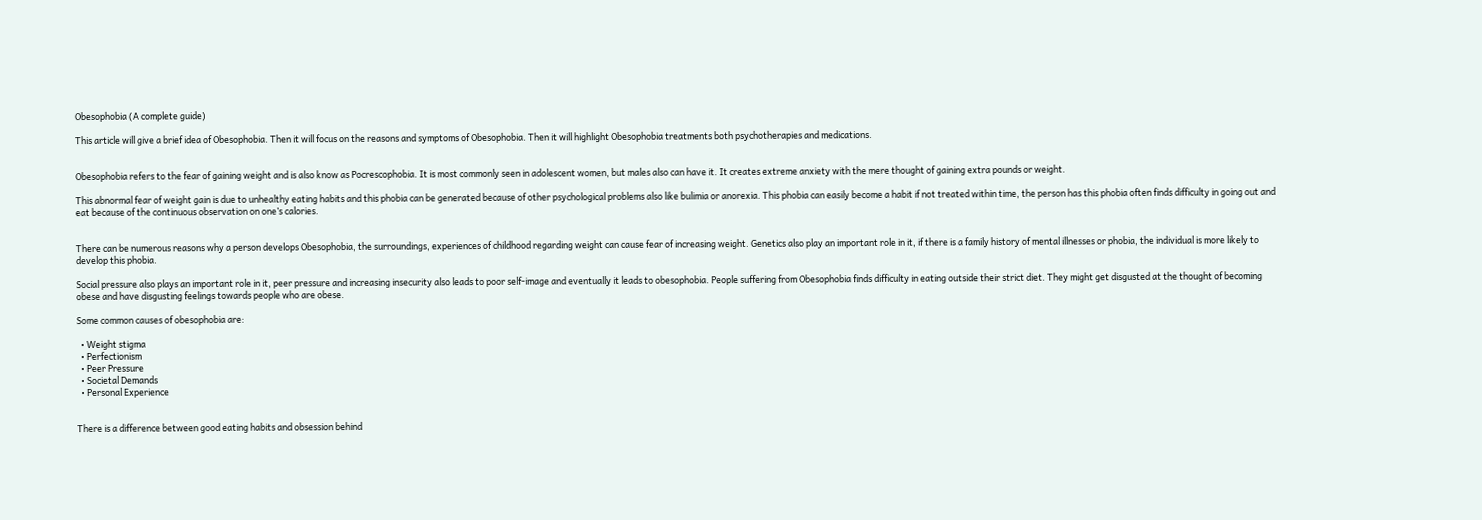Obesophobia (A complete guide)

This article will give a brief idea of Obesophobia. Then it will focus on the reasons and symptoms of Obesophobia. Then it will highlight Obesophobia treatments both psychotherapies and medications.


Obesophobia refers to the fear of gaining weight and is also know as Pocrescophobia. It is most commonly seen in adolescent women, but males also can have it. It creates extreme anxiety with the mere thought of gaining extra pounds or weight.

This abnormal fear of weight gain is due to unhealthy eating habits and this phobia can be generated because of other psychological problems also like bulimia or anorexia. This phobia can easily become a habit if not treated within time, the person has this phobia often finds difficulty in going out and eat because of the continuous observation on one’s calories.


There can be numerous reasons why a person develops Obesophobia, the surroundings, experiences of childhood regarding weight can cause fear of increasing weight. Genetics also play an important role in it, if there is a family history of mental illnesses or phobia, the individual is more likely to develop this phobia.

Social pressure also plays an important role in it, peer pressure and increasing insecurity also leads to poor self-image and eventually it leads to obesophobia. People suffering from Obesophobia finds difficulty in eating outside their strict diet. They might get disgusted at the thought of becoming obese and have disgusting feelings towards people who are obese.

Some common causes of obesophobia are:

  • Weight stigma
  • Perfectionism
  • Peer Pressure
  • Societal Demands
  • Personal Experience


There is a difference between good eating habits and obsession behind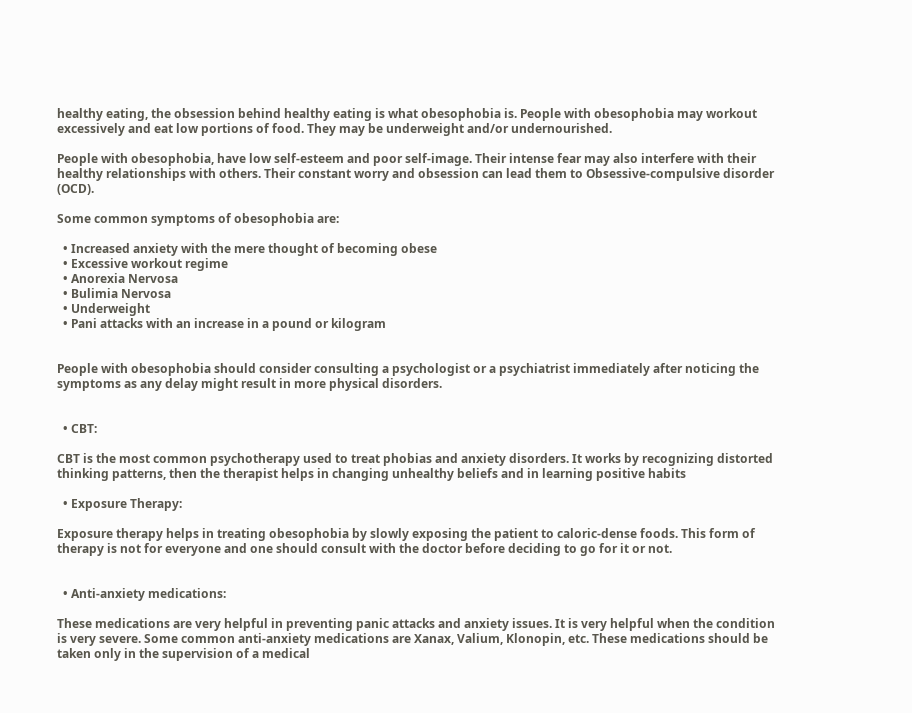healthy eating, the obsession behind healthy eating is what obesophobia is. People with obesophobia may workout excessively and eat low portions of food. They may be underweight and/or undernourished.

People with obesophobia, have low self-esteem and poor self-image. Their intense fear may also interfere with their healthy relationships with others. Their constant worry and obsession can lead them to Obsessive-compulsive disorder (OCD).

Some common symptoms of obesophobia are:

  • Increased anxiety with the mere thought of becoming obese
  • Excessive workout regime
  • Anorexia Nervosa
  • Bulimia Nervosa
  • Underweight
  • Pani attacks with an increase in a pound or kilogram


People with obesophobia should consider consulting a psychologist or a psychiatrist immediately after noticing the symptoms as any delay might result in more physical disorders.


  • CBT:

CBT is the most common psychotherapy used to treat phobias and anxiety disorders. It works by recognizing distorted thinking patterns, then the therapist helps in changing unhealthy beliefs and in learning positive habits

  • Exposure Therapy:

Exposure therapy helps in treating obesophobia by slowly exposing the patient to caloric-dense foods. This form of therapy is not for everyone and one should consult with the doctor before deciding to go for it or not.


  • Anti-anxiety medications:

These medications are very helpful in preventing panic attacks and anxiety issues. It is very helpful when the condition is very severe. Some common anti-anxiety medications are Xanax, Valium, Klonopin, etc. These medications should be taken only in the supervision of a medical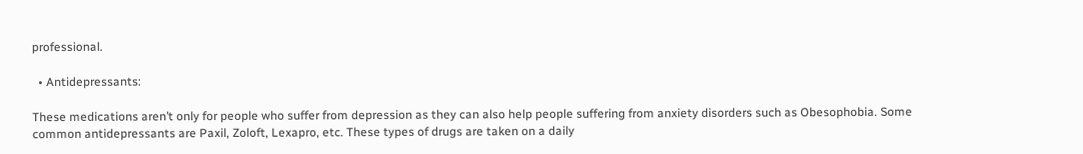professional.

  • Antidepressants:

These medications aren’t only for people who suffer from depression as they can also help people suffering from anxiety disorders such as Obesophobia. Some common antidepressants are Paxil, Zoloft, Lexapro, etc. These types of drugs are taken on a daily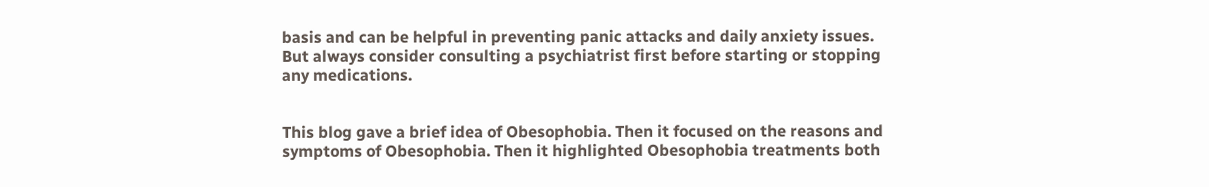basis and can be helpful in preventing panic attacks and daily anxiety issues. But always consider consulting a psychiatrist first before starting or stopping any medications.


This blog gave a brief idea of Obesophobia. Then it focused on the reasons and symptoms of Obesophobia. Then it highlighted Obesophobia treatments both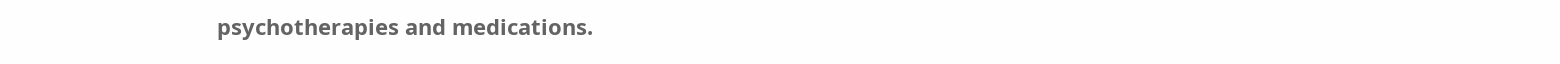psychotherapies and medications.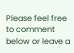Please feel free to comment below or leave a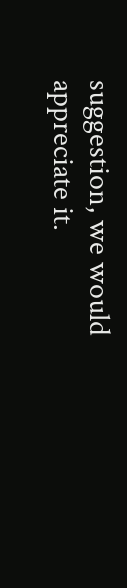suggestion, we would appreciate it.